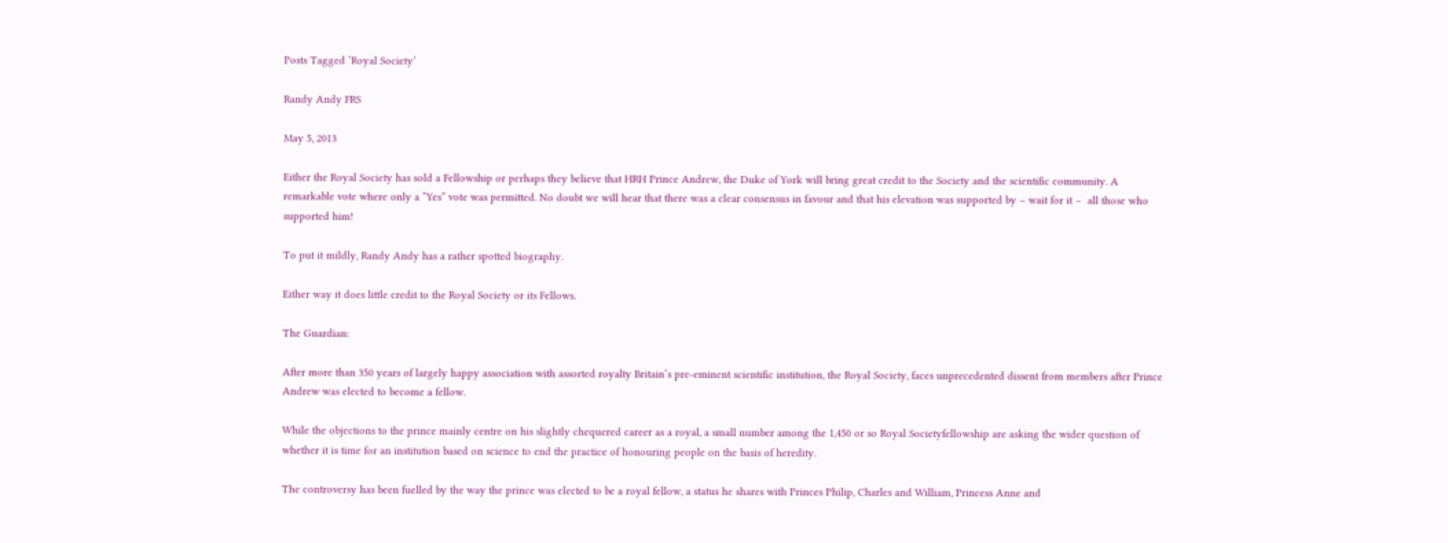Posts Tagged ‘Royal Society’

Randy Andy FRS

May 5, 2013

Either the Royal Society has sold a Fellowship or perhaps they believe that HRH Prince Andrew, the Duke of York will bring great credit to the Society and the scientific community. A remarkable vote where only a “Yes” vote was permitted. No doubt we will hear that there was a clear consensus in favour and that his elevation was supported by – wait for it –  all those who supported him!

To put it mildly, Randy Andy has a rather spotted biography.

Either way it does little credit to the Royal Society or its Fellows.

The Guardian:

After more than 350 years of largely happy association with assorted royalty Britain’s pre-eminent scientific institution, the Royal Society, faces unprecedented dissent from members after Prince Andrew was elected to become a fellow.

While the objections to the prince mainly centre on his slightly chequered career as a royal, a small number among the 1,450 or so Royal Societyfellowship are asking the wider question of whether it is time for an institution based on science to end the practice of honouring people on the basis of heredity.

The controversy has been fuelled by the way the prince was elected to be a royal fellow, a status he shares with Princes Philip, Charles and William, Princess Anne and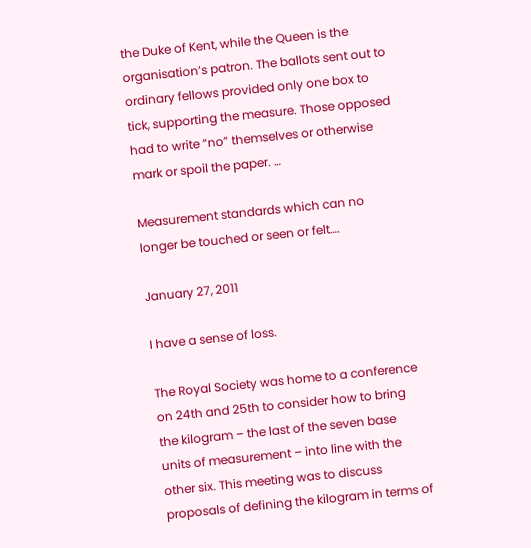the Duke of Kent, while the Queen is the organisation’s patron. The ballots sent out to ordinary fellows provided only one box to tick, supporting the measure. Those opposed had to write “no” themselves or otherwise mark or spoil the paper. …

Measurement standards which can no longer be touched or seen or felt….

January 27, 2011

I have a sense of loss.

The Royal Society was home to a conference on 24th and 25th to consider how to bring the kilogram – the last of the seven base units of measurement – into line with the other six. This meeting was to discuss proposals of defining the kilogram in terms of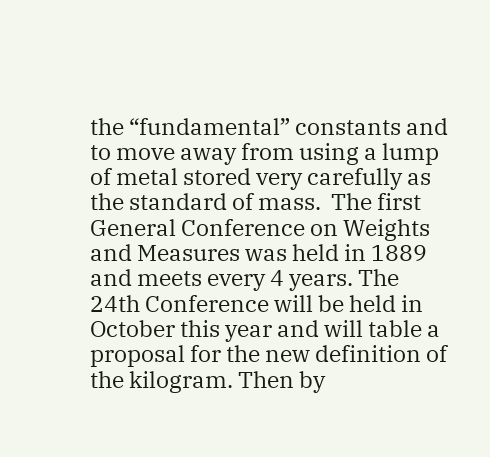the “fundamental” constants and to move away from using a lump of metal stored very carefully as the standard of mass.  The first General Conference on Weights and Measures was held in 1889 and meets every 4 years. The 24th Conference will be held in October this year and will table a proposal for the new definition of the kilogram. Then by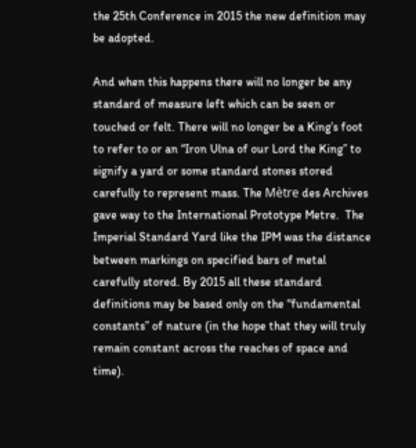the 25th Conference in 2015 the new definition may be adopted.

And when this happens there will no longer be any standard of measure left which can be seen or touched or felt. There will no longer be a King’s foot to refer to or an “Iron Ulna of our Lord the King” to signify a yard or some standard stones stored carefully to represent mass. The Mètre des Archives gave way to the International Prototype Metre.  The Imperial Standard Yard like the IPM was the distance between markings on specified bars of metal carefully stored. By 2015 all these standard definitions may be based only on the “fundamental constants” of nature (in the hope that they will truly remain constant across the reaches of space and time).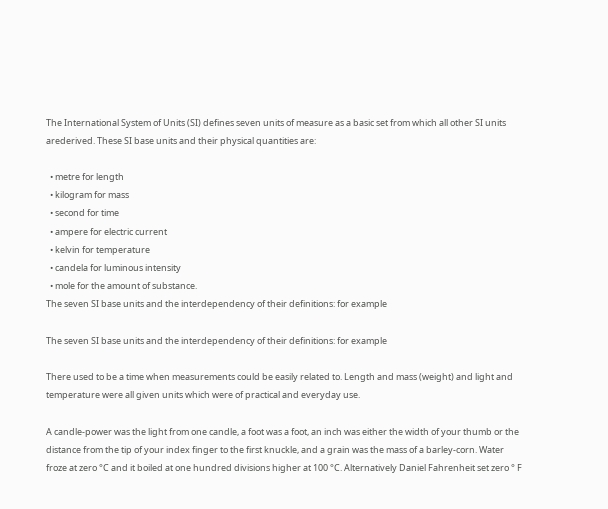The International System of Units (SI) defines seven units of measure as a basic set from which all other SI units arederived. These SI base units and their physical quantities are:

  • metre for length
  • kilogram for mass
  • second for time
  • ampere for electric current
  • kelvin for temperature
  • candela for luminous intensity
  • mole for the amount of substance.
The seven SI base units and the interdependency of their definitions: for example

The seven SI base units and the interdependency of their definitions: for example

There used to be a time when measurements could be easily related to. Length and mass (weight) and light and temperature were all given units which were of practical and everyday use.

A candle-power was the light from one candle, a foot was a foot, an inch was either the width of your thumb or the distance from the tip of your index finger to the first knuckle, and a grain was the mass of a barley-corn. Water froze at zero °C and it boiled at one hundred divisions higher at 100 °C. Alternatively Daniel Fahrenheit set zero ° F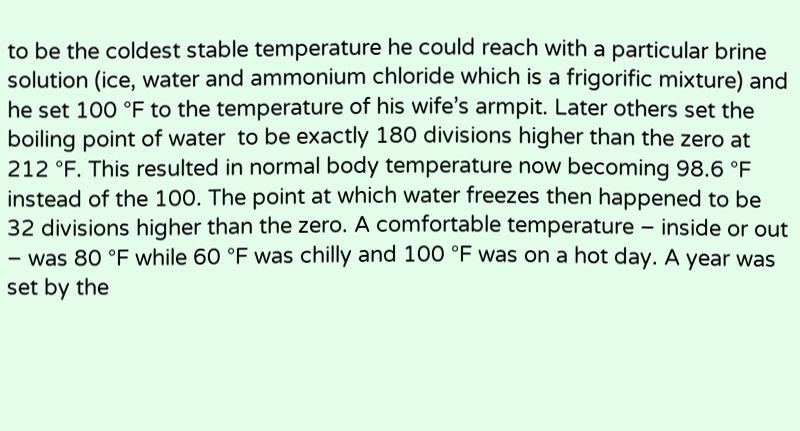to be the coldest stable temperature he could reach with a particular brine solution (ice, water and ammonium chloride which is a frigorific mixture) and he set 100 °F to the temperature of his wife’s armpit. Later others set the boiling point of water  to be exactly 180 divisions higher than the zero at 212 °F. This resulted in normal body temperature now becoming 98.6 °F instead of the 100. The point at which water freezes then happened to be 32 divisions higher than the zero. A comfortable temperature – inside or out – was 80 °F while 60 °F was chilly and 100 °F was on a hot day. A year was set by the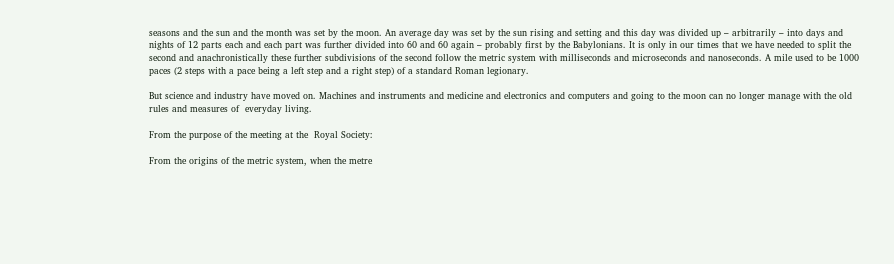seasons and the sun and the month was set by the moon. An average day was set by the sun rising and setting and this day was divided up – arbitrarily – into days and nights of 12 parts each and each part was further divided into 60 and 60 again – probably first by the Babylonians. It is only in our times that we have needed to split the second and anachronistically these further subdivisions of the second follow the metric system with milliseconds and microseconds and nanoseconds. A mile used to be 1000 paces (2 steps with a pace being a left step and a right step) of a standard Roman legionary.

But science and industry have moved on. Machines and instruments and medicine and electronics and computers and going to the moon can no longer manage with the old rules and measures of  everyday living.

From the purpose of the meeting at the  Royal Society:

From the origins of the metric system, when the metre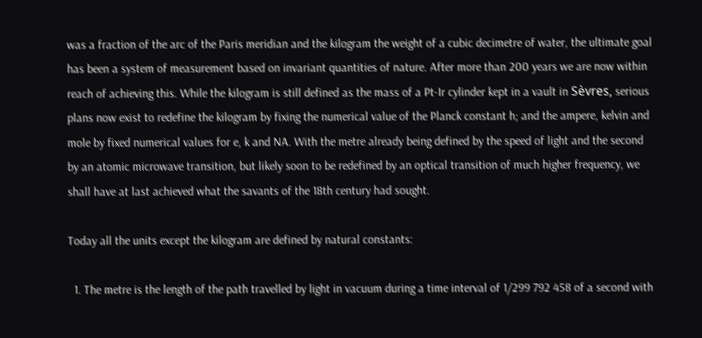was a fraction of the arc of the Paris meridian and the kilogram the weight of a cubic decimetre of water, the ultimate goal has been a system of measurement based on invariant quantities of nature. After more than 200 years we are now within reach of achieving this. While the kilogram is still defined as the mass of a Pt-Ir cylinder kept in a vault in Sèvres, serious plans now exist to redefine the kilogram by fixing the numerical value of the Planck constant h; and the ampere, kelvin and mole by fixed numerical values for e, k and NA. With the metre already being defined by the speed of light and the second by an atomic microwave transition, but likely soon to be redefined by an optical transition of much higher frequency, we shall have at last achieved what the savants of the 18th century had sought.

Today all the units except the kilogram are defined by natural constants:

  1. The metre is the length of the path travelled by light in vacuum during a time interval of 1/299 792 458 of a second with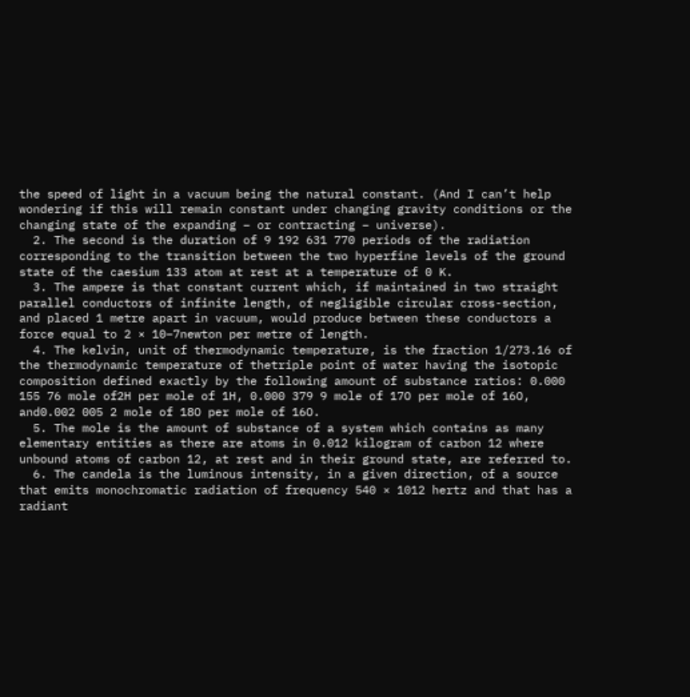the speed of light in a vacuum being the natural constant. (And I can’t help wondering if this will remain constant under changing gravity conditions or the changing state of the expanding – or contracting – universe).
  2. The second is the duration of 9 192 631 770 periods of the radiation corresponding to the transition between the two hyperfine levels of the ground state of the caesium 133 atom at rest at a temperature of 0 K.
  3. The ampere is that constant current which, if maintained in two straight parallel conductors of infinite length, of negligible circular cross-section, and placed 1 metre apart in vacuum, would produce between these conductors a force equal to 2 × 10−7newton per metre of length.
  4. The kelvin, unit of thermodynamic temperature, is the fraction 1/273.16 of the thermodynamic temperature of thetriple point of water having the isotopic composition defined exactly by the following amount of substance ratios: 0.000 155 76 mole of2H per mole of 1H, 0.000 379 9 mole of 17O per mole of 16O, and0.002 005 2 mole of 18O per mole of 16O.
  5. The mole is the amount of substance of a system which contains as many elementary entities as there are atoms in 0.012 kilogram of carbon 12 where unbound atoms of carbon 12, at rest and in their ground state, are referred to.
  6. The candela is the luminous intensity, in a given direction, of a source that emits monochromatic radiation of frequency 540 × 1012 hertz and that has a radiant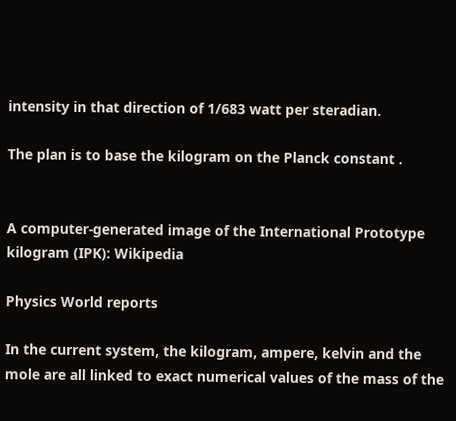intensity in that direction of 1/683 watt per steradian.

The plan is to base the kilogram on the Planck constant .


A computer-generated image of the International Prototype kilogram (IPK): Wikipedia

Physics World reports

In the current system, the kilogram, ampere, kelvin and the mole are all linked to exact numerical values of the mass of the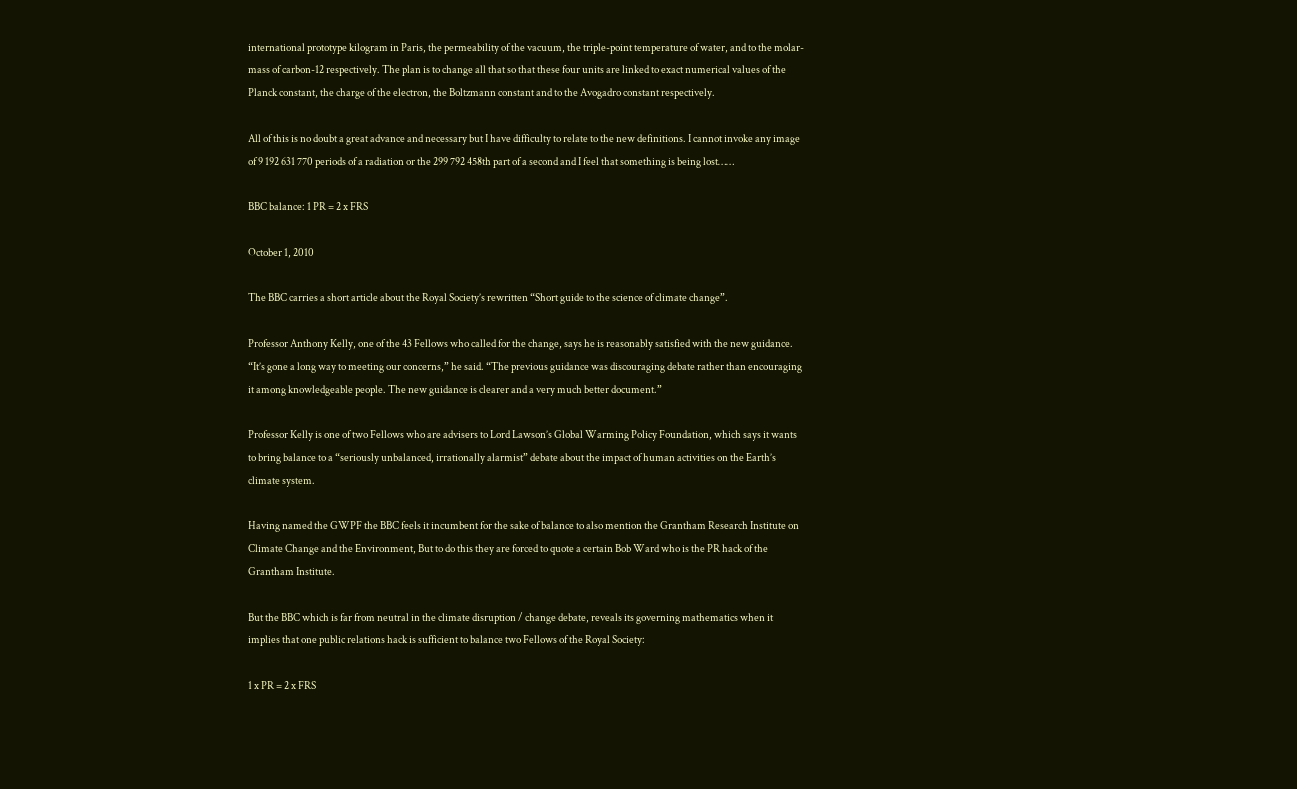international prototype kilogram in Paris, the permeability of the vacuum, the triple-point temperature of water, and to the molar-mass of carbon-12 respectively. The plan is to change all that so that these four units are linked to exact numerical values of the Planck constant, the charge of the electron, the Boltzmann constant and to the Avogadro constant respectively.

All of this is no doubt a great advance and necessary but I have difficulty to relate to the new definitions. I cannot invoke any image of 9 192 631 770 periods of a radiation or the 299 792 458th part of a second and I feel that something is being lost……

BBC balance: 1 PR = 2 x FRS

October 1, 2010

The BBC carries a short article about the Royal Society’s rewritten “Short guide to the science of climate change”.

Professor Anthony Kelly, one of the 43 Fellows who called for the change, says he is reasonably satisfied with the new guidance. “It’s gone a long way to meeting our concerns,” he said. “The previous guidance was discouraging debate rather than encouraging it among knowledgeable people. The new guidance is clearer and a very much better document.”

Professor Kelly is one of two Fellows who are advisers to Lord Lawson’s Global Warming Policy Foundation, which says it wants to bring balance to a “seriously unbalanced, irrationally alarmist” debate about the impact of human activities on the Earth’s climate system.

Having named the GWPF the BBC feels it incumbent for the sake of balance to also mention the Grantham Research Institute on Climate Change and the Environment, But to do this they are forced to quote a certain Bob Ward who is the PR hack of the Grantham Institute.

But the BBC which is far from neutral in the climate disruption / change debate, reveals its governing mathematics when it implies that one public relations hack is sufficient to balance two Fellows of the Royal Society:

1 x PR = 2 x FRS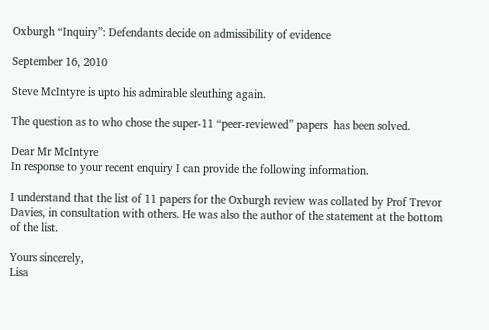Oxburgh “Inquiry”: Defendants decide on admissibility of evidence

September 16, 2010

Steve McIntyre is upto his admirable sleuthing again.

The question as to who chose the super-11 “peer-reviewed” papers  has been solved.

Dear Mr McIntyre
In response to your recent enquiry I can provide the following information.

I understand that the list of 11 papers for the Oxburgh review was collated by Prof Trevor Davies, in consultation with others. He was also the author of the statement at the bottom of the list.

Yours sincerely,
Lisa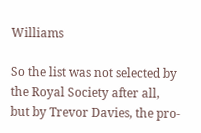Williams

So the list was not selected by the Royal Society after all, but by Trevor Davies, the pro-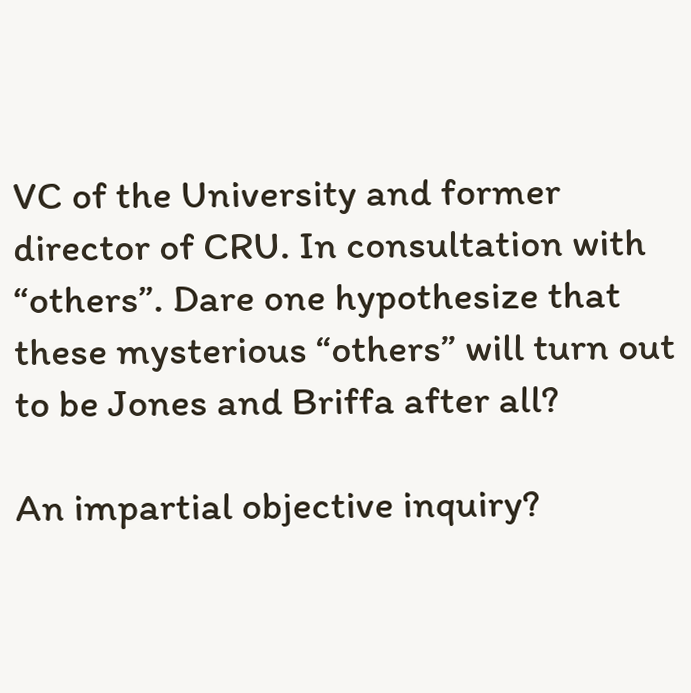VC of the University and former director of CRU. In consultation with “others”. Dare one hypothesize that these mysterious “others” will turn out to be Jones and Briffa after all?

An impartial objective inquiry?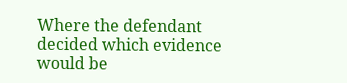Where the defendant decided which evidence would be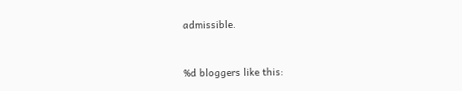admissible.


%d bloggers like this: